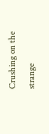Crushing on the strange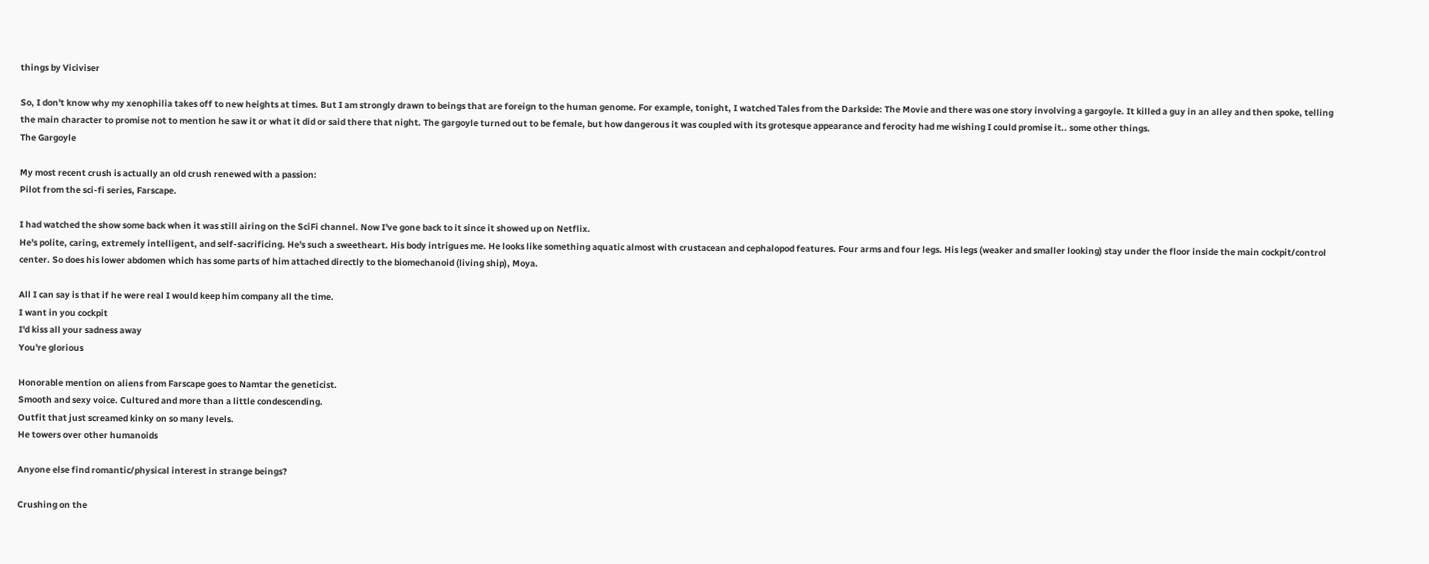things by Viciviser

So, I don't know why my xenophilia takes off to new heights at times. But I am strongly drawn to beings that are foreign to the human genome. For example, tonight, I watched Tales from the Darkside: The Movie and there was one story involving a gargoyle. It killed a guy in an alley and then spoke, telling the main character to promise not to mention he saw it or what it did or said there that night. The gargoyle turned out to be female, but how dangerous it was coupled with its grotesque appearance and ferocity had me wishing I could promise it.. some other things.
The Gargoyle

My most recent crush is actually an old crush renewed with a passion:
Pilot from the sci-fi series, Farscape.

I had watched the show some back when it was still airing on the SciFi channel. Now I've gone back to it since it showed up on Netflix.
He's polite, caring, extremely intelligent, and self-sacrificing. He's such a sweetheart. His body intrigues me. He looks like something aquatic almost with crustacean and cephalopod features. Four arms and four legs. His legs (weaker and smaller looking) stay under the floor inside the main cockpit/control center. So does his lower abdomen which has some parts of him attached directly to the biomechanoid (living ship), Moya.

All I can say is that if he were real I would keep him company all the time.
I want in you cockpit
I'd kiss all your sadness away
You're glorious

Honorable mention on aliens from Farscape goes to Namtar the geneticist.
Smooth and sexy voice. Cultured and more than a little condescending.
Outfit that just screamed kinky on so many levels.
He towers over other humanoids

Anyone else find romantic/physical interest in strange beings?

Crushing on the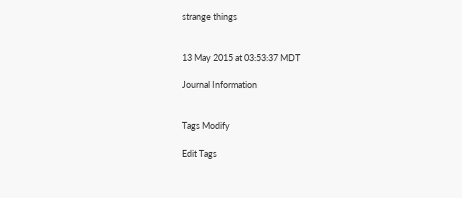strange things


13 May 2015 at 03:53:37 MDT

Journal Information


Tags Modify

Edit Tags